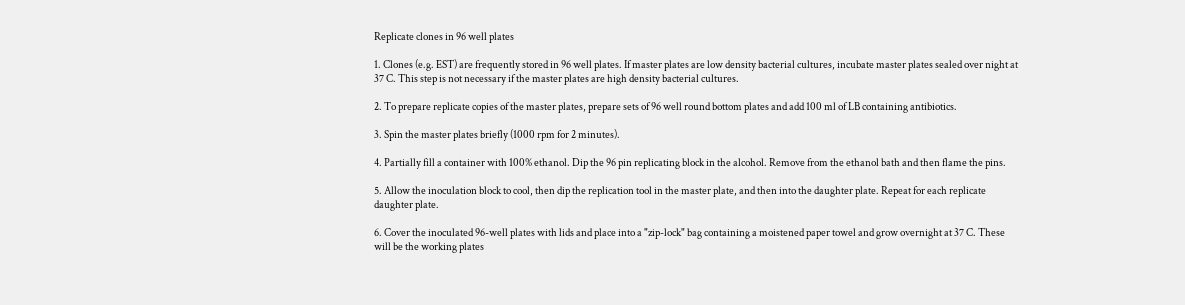Replicate clones in 96 well plates

1. Clones (e.g. EST) are frequently stored in 96 well plates. If master plates are low density bacterial cultures, incubate master plates sealed over night at 37 C. This step is not necessary if the master plates are high density bacterial cultures.

2. To prepare replicate copies of the master plates, prepare sets of 96 well round bottom plates and add 100 ml of LB containing antibiotics.

3. Spin the master plates briefly (1000 rpm for 2 minutes).

4. Partially fill a container with 100% ethanol. Dip the 96 pin replicating block in the alcohol. Remove from the ethanol bath and then flame the pins.

5. Allow the inoculation block to cool, then dip the replication tool in the master plate, and then into the daughter plate. Repeat for each replicate daughter plate.

6. Cover the inoculated 96-well plates with lids and place into a "zip-lock" bag containing a moistened paper towel and grow overnight at 37 C. These will be the working plates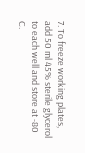7. To freeze working plates, add 50 ml 45% sterile glycerol to each well and store at -80 C.